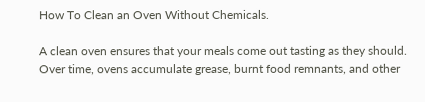How To Clean an Oven Without Chemicals.

A clean oven ensures that your meals come out tasting as they should. Over time, ovens accumulate grease, burnt food remnants, and other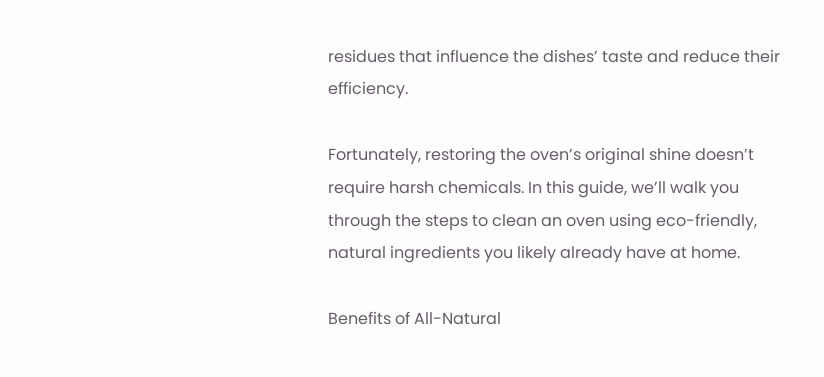residues that influence the dishes’ taste and reduce their efficiency.

Fortunately, restoring the oven’s original shine doesn’t require harsh chemicals. In this guide, we’ll walk you through the steps to clean an oven using eco-friendly, natural ingredients you likely already have at home.

Benefits of All-Natural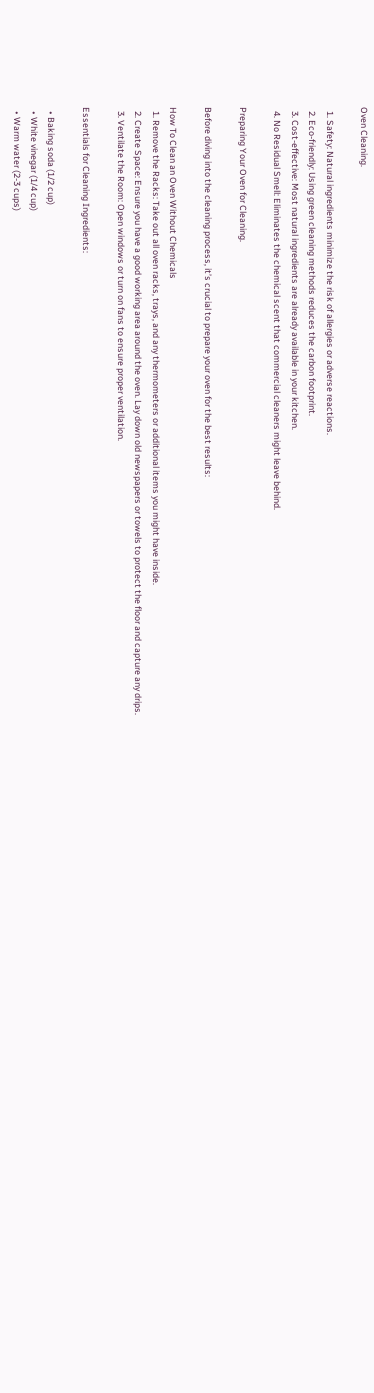Oven Cleaning.

  1. Safety: Natural ingredients minimize the risk of allergies or adverse reactions.
  2. Eco-friendly: Using green cleaning methods reduces the carbon footprint.
  3. Cost-effective: Most natural ingredients are already available in your kitchen.
  4. No Residual Smell: Eliminates the chemical scent that commercial cleaners might leave behind.

Preparing Your Oven for Cleaning.

Before diving into the cleaning process, it’s crucial to prepare your oven for the best results:

How To Clean an Oven Without Chemicals
  1. Remove the Racks: Take out all oven racks, trays, and any thermometers or additional items you might have inside.
  2. Create Space: Ensure you have a good working area around the oven. Lay down old newspapers or towels to protect the floor and capture any drips.
  3. Ventilate the Room: Open windows or turn on fans to ensure proper ventilation.

Essentials for Cleaning Ingredients:

  • Baking soda (1/2 cup)
  • White vinegar (1/4 cup)
  • Warm water (2-3 cups)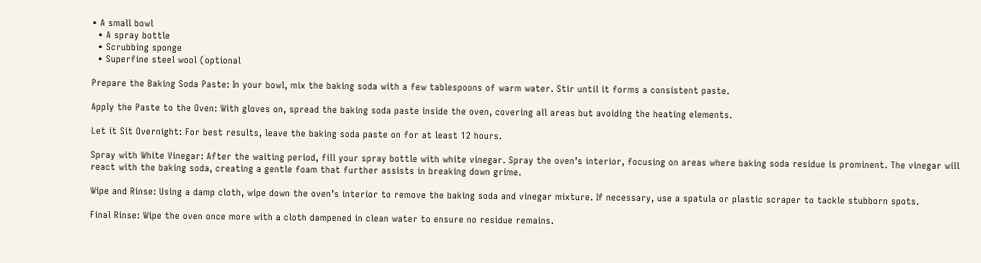• A small bowl
  • A spray bottle
  • Scrubbing sponge
  • Superfine steel wool (optional

Prepare the Baking Soda Paste: In your bowl, mix the baking soda with a few tablespoons of warm water. Stir until it forms a consistent paste.

Apply the Paste to the Oven: With gloves on, spread the baking soda paste inside the oven, covering all areas but avoiding the heating elements.

Let it Sit Overnight: For best results, leave the baking soda paste on for at least 12 hours.

Spray with White Vinegar: After the waiting period, fill your spray bottle with white vinegar. Spray the oven’s interior, focusing on areas where baking soda residue is prominent. The vinegar will react with the baking soda, creating a gentle foam that further assists in breaking down grime.

Wipe and Rinse: Using a damp cloth, wipe down the oven’s interior to remove the baking soda and vinegar mixture. If necessary, use a spatula or plastic scraper to tackle stubborn spots.

Final Rinse: Wipe the oven once more with a cloth dampened in clean water to ensure no residue remains.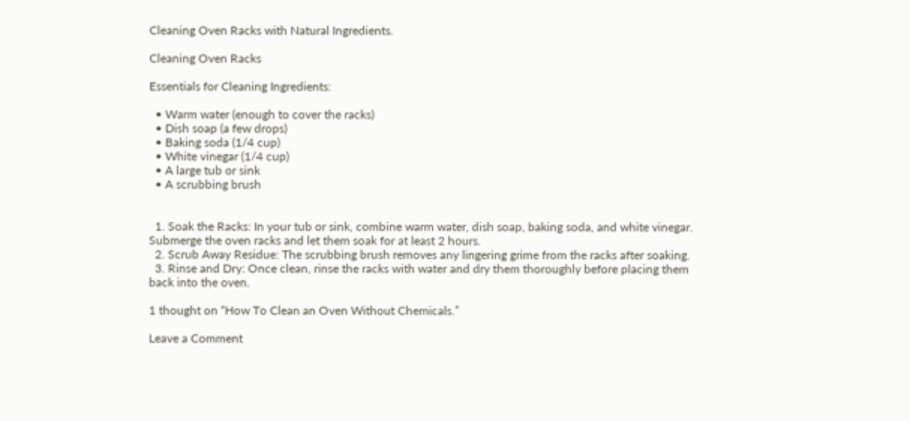Cleaning Oven Racks with Natural Ingredients.

Cleaning Oven Racks

Essentials for Cleaning Ingredients:

  • Warm water (enough to cover the racks)
  • Dish soap (a few drops)
  • Baking soda (1/4 cup)
  • White vinegar (1/4 cup)
  • A large tub or sink
  • A scrubbing brush


  1. Soak the Racks: In your tub or sink, combine warm water, dish soap, baking soda, and white vinegar. Submerge the oven racks and let them soak for at least 2 hours.
  2. Scrub Away Residue: The scrubbing brush removes any lingering grime from the racks after soaking.
  3. Rinse and Dry: Once clean, rinse the racks with water and dry them thoroughly before placing them back into the oven.

1 thought on “How To Clean an Oven Without Chemicals.”

Leave a Comment